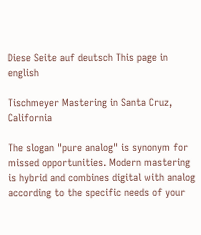Diese Seite auf deutsch This page in english

Tischmeyer Mastering in Santa Cruz, California

The slogan "pure analog" is synonym for missed opportunities. Modern mastering is hybrid and combines digital with analog according to the specific needs of your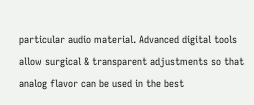particular audio material. Advanced digital tools allow surgical & transparent adjustments so that analog flavor can be used in the best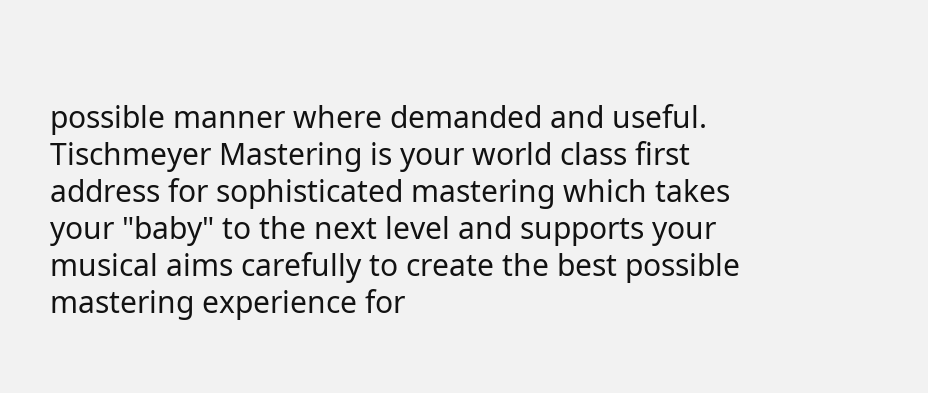possible manner where demanded and useful. Tischmeyer Mastering is your world class first address for sophisticated mastering which takes your "baby" to the next level and supports your musical aims carefully to create the best possible mastering experience for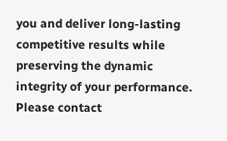you and deliver long-lasting competitive results while preserving the dynamic integrity of your performance.
Please contact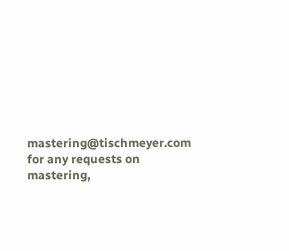mastering@tischmeyer.com for any requests on mastering,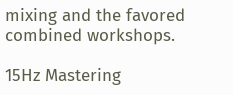mixing and the favored combined workshops.

15Hz Mastering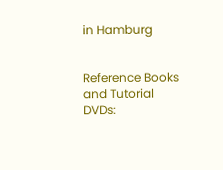in Hamburg


Reference Books and Tutorial DVDs: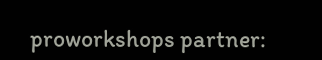proworkshops partner: